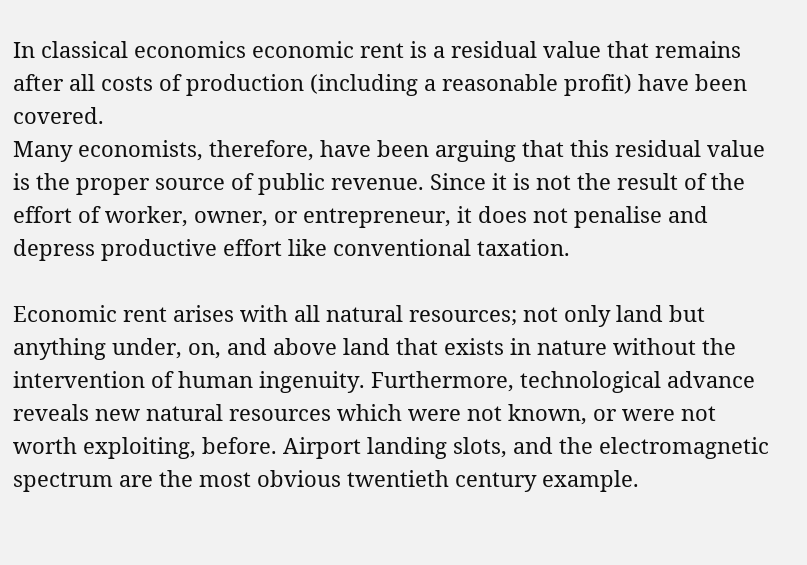In classical economics economic rent is a residual value that remains after all costs of production (including a reasonable profit) have been covered.
Many economists, therefore, have been arguing that this residual value is the proper source of public revenue. Since it is not the result of the effort of worker, owner, or entrepreneur, it does not penalise and depress productive effort like conventional taxation.

Economic rent arises with all natural resources; not only land but anything under, on, and above land that exists in nature without the intervention of human ingenuity. Furthermore, technological advance reveals new natural resources which were not known, or were not worth exploiting, before. Airport landing slots, and the electromagnetic spectrum are the most obvious twentieth century example.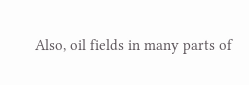Also, oil fields in many parts of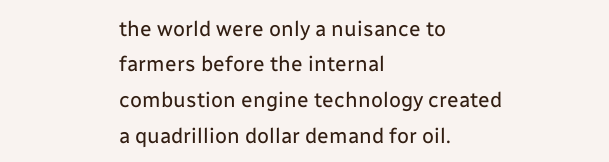the world were only a nuisance to farmers before the internal combustion engine technology created a quadrillion dollar demand for oil.